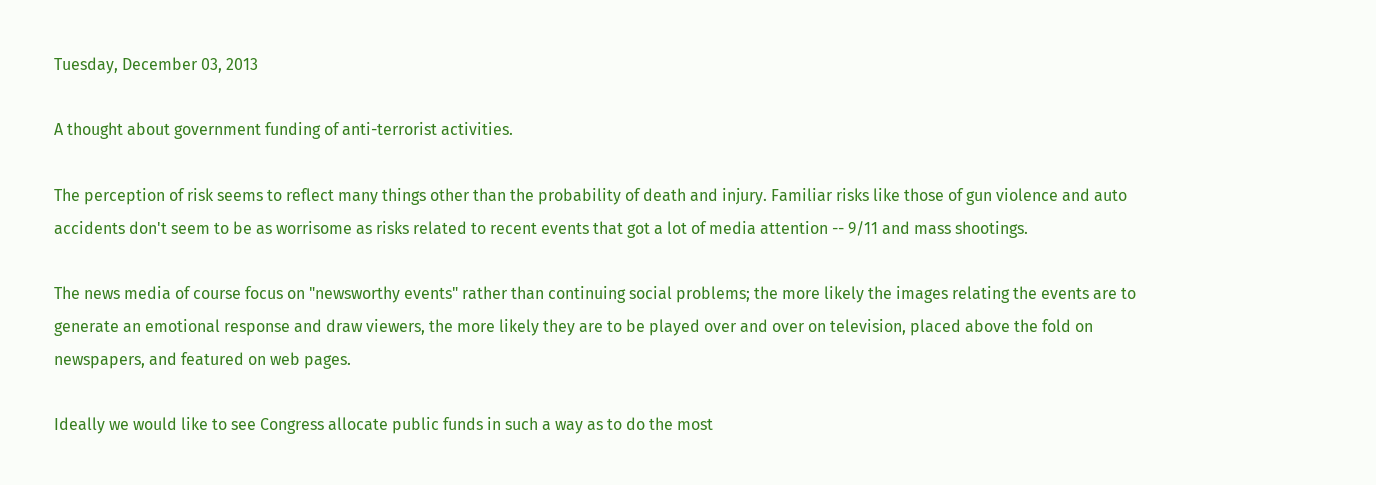Tuesday, December 03, 2013

A thought about government funding of anti-terrorist activities.

The perception of risk seems to reflect many things other than the probability of death and injury. Familiar risks like those of gun violence and auto accidents don't seem to be as worrisome as risks related to recent events that got a lot of media attention -- 9/11 and mass shootings.

The news media of course focus on "newsworthy events" rather than continuing social problems; the more likely the images relating the events are to generate an emotional response and draw viewers, the more likely they are to be played over and over on television, placed above the fold on newspapers, and featured on web pages.

Ideally we would like to see Congress allocate public funds in such a way as to do the most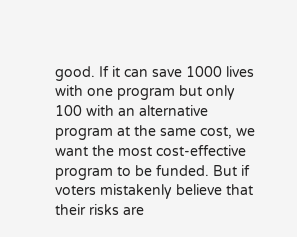good. If it can save 1000 lives with one program but only 100 with an alternative program at the same cost, we want the most cost-effective program to be funded. But if voters mistakenly believe that their risks are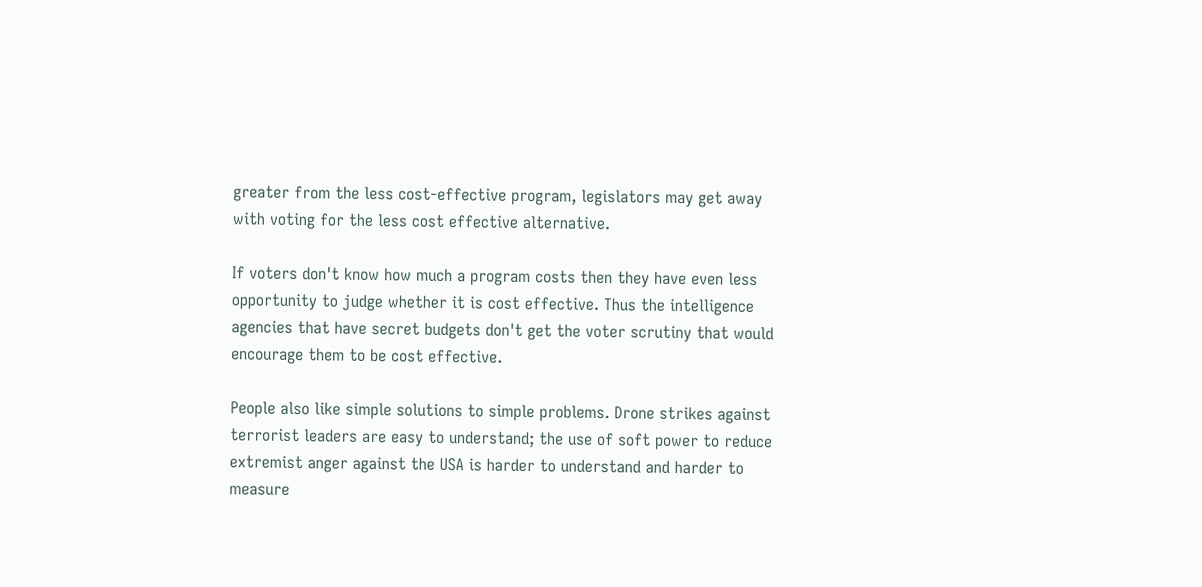greater from the less cost-effective program, legislators may get away with voting for the less cost effective alternative.

If voters don't know how much a program costs then they have even less opportunity to judge whether it is cost effective. Thus the intelligence agencies that have secret budgets don't get the voter scrutiny that would encourage them to be cost effective.

People also like simple solutions to simple problems. Drone strikes against terrorist leaders are easy to understand; the use of soft power to reduce extremist anger against the USA is harder to understand and harder to measure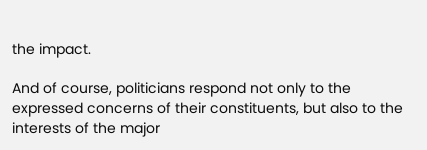the impact.

And of course, politicians respond not only to the expressed concerns of their constituents, but also to the interests of the major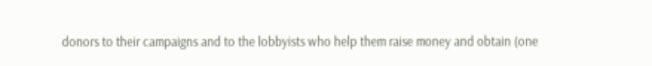donors to their campaigns and to the lobbyists who help them raise money and obtain (one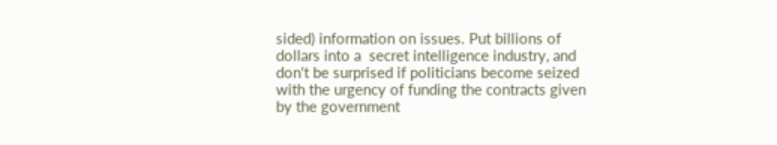sided) information on issues. Put billions of dollars into a  secret intelligence industry, and don't be surprised if politicians become seized with the urgency of funding the contracts given by the government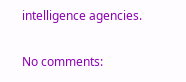intelligence agencies.

No comments: